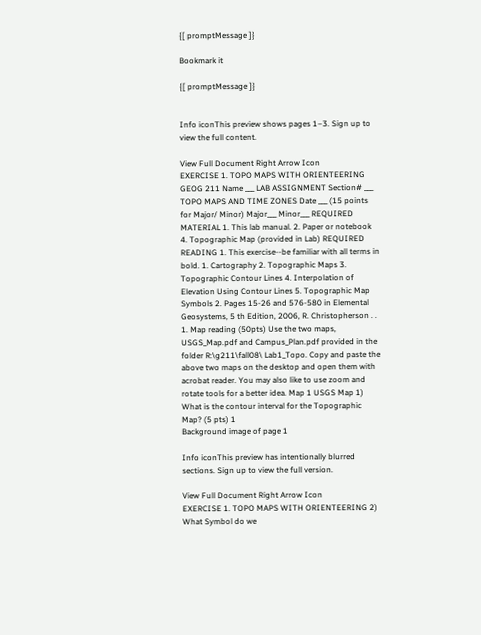{[ promptMessage ]}

Bookmark it

{[ promptMessage ]}


Info iconThis preview shows pages 1–3. Sign up to view the full content.

View Full Document Right Arrow Icon
EXERCISE 1. TOPO MAPS WITH ORIENTEERING GEOG 211 Name ___ LAB ASSIGNMENT Section# ___ TOPO MAPS AND TIME ZONES Date ___ (15 points for Major/ Minor) Major___ Minor___ REQUIRED MATERIAL 1. This lab manual. 2. Paper or notebook 4. Topographic Map (provided in Lab) REQUIRED READING 1. This exercise--be familiar with all terms in bold. 1. Cartography 2. Topographic Maps 3. Topographic Contour Lines 4. Interpolation of Elevation Using Contour Lines 5. Topographic Map Symbols 2. Pages 15-26 and 576-580 in Elemental Geosystems, 5 th Edition, 2006, R. Christopherson . . 1. Map reading (50pts) Use the two maps, USGS_Map.pdf and Campus_Plan.pdf provided in the folder R:\g211\fall08\ Lab1_Topo. Copy and paste the above two maps on the desktop and open them with acrobat reader. You may also like to use zoom and rotate tools for a better idea. Map 1 USGS Map 1) What is the contour interval for the Topographic Map? (5 pts) 1
Background image of page 1

Info iconThis preview has intentionally blurred sections. Sign up to view the full version.

View Full Document Right Arrow Icon
EXERCISE 1. TOPO MAPS WITH ORIENTEERING 2) What Symbol do we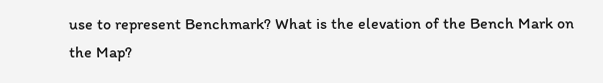use to represent Benchmark? What is the elevation of the Bench Mark on the Map?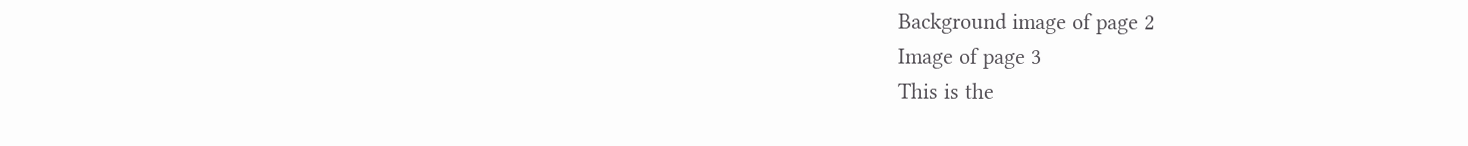Background image of page 2
Image of page 3
This is the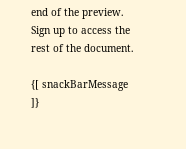end of the preview. Sign up to access the rest of the document.

{[ snackBarMessage ]}